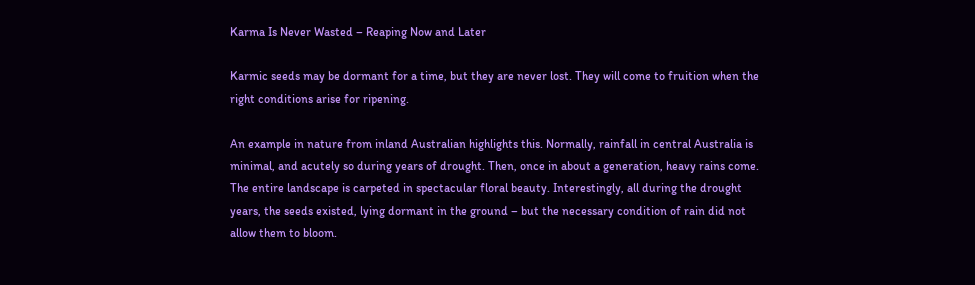Karma Is Never Wasted – Reaping Now and Later

Karmic seeds may be dormant for a time, but they are never lost. They will come to fruition when the right conditions arise for ripening.

An example in nature from inland Australian highlights this. Normally, rainfall in central Australia is minimal, and acutely so during years of drought. Then, once in about a generation, heavy rains come. The entire landscape is carpeted in spectacular floral beauty. Interestingly, all during the drought years, the seeds existed, lying dormant in the ground – but the necessary condition of rain did not allow them to bloom.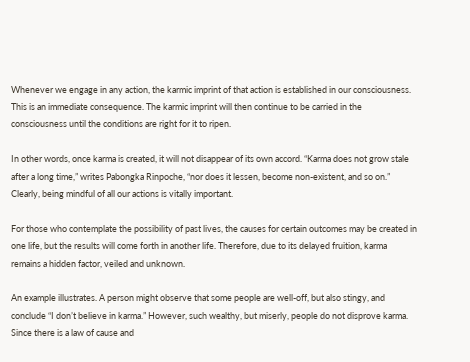Whenever we engage in any action, the karmic imprint of that action is established in our consciousness. This is an immediate consequence. The karmic imprint will then continue to be carried in the consciousness until the conditions are right for it to ripen.

In other words, once karma is created, it will not disappear of its own accord. “Karma does not grow stale after a long time,” writes Pabongka Rinpoche, “nor does it lessen, become non-existent, and so on.” Clearly, being mindful of all our actions is vitally important.

For those who contemplate the possibility of past lives, the causes for certain outcomes may be created in one life, but the results will come forth in another life. Therefore, due to its delayed fruition, karma remains a hidden factor, veiled and unknown.

An example illustrates. A person might observe that some people are well-off, but also stingy, and conclude “I don’t believe in karma.” However, such wealthy, but miserly, people do not disprove karma. Since there is a law of cause and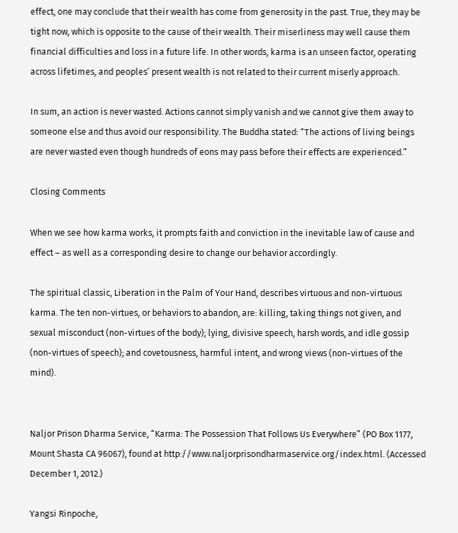effect, one may conclude that their wealth has come from generosity in the past. True, they may be tight now, which is opposite to the cause of their wealth. Their miserliness may well cause them financial difficulties and loss in a future life. In other words, karma is an unseen factor, operating across lifetimes, and peoples’ present wealth is not related to their current miserly approach.

In sum, an action is never wasted. Actions cannot simply vanish and we cannot give them away to someone else and thus avoid our responsibility. The Buddha stated: “The actions of living beings are never wasted even though hundreds of eons may pass before their effects are experienced.”

Closing Comments

When we see how karma works, it prompts faith and conviction in the inevitable law of cause and effect – as well as a corresponding desire to change our behavior accordingly.

The spiritual classic, Liberation in the Palm of Your Hand, describes virtuous and non-virtuous karma. The ten non-virtues, or behaviors to abandon, are: killing, taking things not given, and sexual misconduct (non-virtues of the body); lying, divisive speech, harsh words, and idle gossip (non-virtues of speech); and covetousness, harmful intent, and wrong views (non-virtues of the mind).


Naljor Prison Dharma Service, “Karma: The Possession That Follows Us Everywhere” (PO Box 1177, Mount Shasta CA 96067), found at http://www.naljorprisondharmaservice.org/index.html. (Accessed December 1, 2012.)

Yangsi Rinpoche,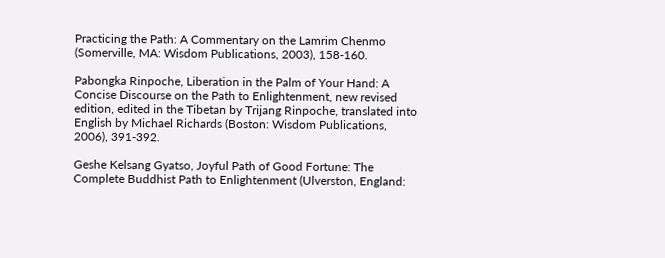Practicing the Path: A Commentary on the Lamrim Chenmo (Somerville, MA: Wisdom Publications, 2003), 158-160.

Pabongka Rinpoche, Liberation in the Palm of Your Hand: A Concise Discourse on the Path to Enlightenment, new revised edition, edited in the Tibetan by Trijang Rinpoche, translated into English by Michael Richards (Boston: Wisdom Publications, 2006), 391-392.

Geshe Kelsang Gyatso, Joyful Path of Good Fortune: The Complete Buddhist Path to Enlightenment (Ulverston, England: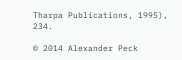Tharpa Publications, 1995), 234.

© 2014 Alexander Peck